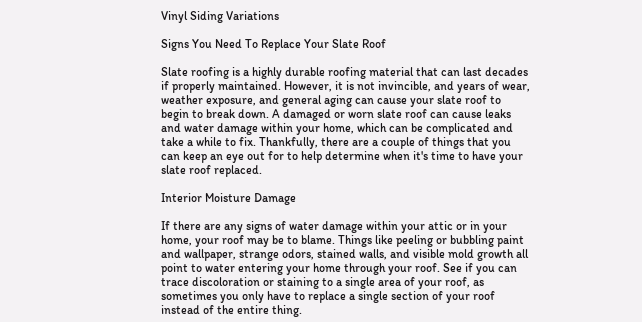Vinyl Siding Variations

Signs You Need To Replace Your Slate Roof

Slate roofing is a highly durable roofing material that can last decades if properly maintained. However, it is not invincible, and years of wear, weather exposure, and general aging can cause your slate roof to begin to break down. A damaged or worn slate roof can cause leaks and water damage within your home, which can be complicated and take a while to fix. Thankfully, there are a couple of things that you can keep an eye out for to help determine when it's time to have your slate roof replaced.

Interior Moisture Damage

If there are any signs of water damage within your attic or in your home, your roof may be to blame. Things like peeling or bubbling paint and wallpaper, strange odors, stained walls, and visible mold growth all point to water entering your home through your roof. See if you can trace discoloration or staining to a single area of your roof, as sometimes you only have to replace a single section of your roof instead of the entire thing.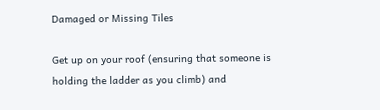Damaged or Missing Tiles

Get up on your roof (ensuring that someone is holding the ladder as you climb) and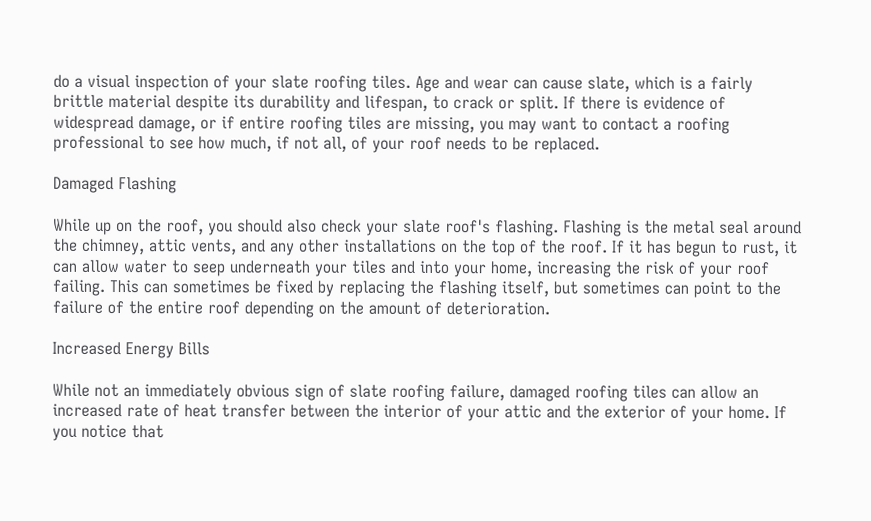do a visual inspection of your slate roofing tiles. Age and wear can cause slate, which is a fairly brittle material despite its durability and lifespan, to crack or split. If there is evidence of widespread damage, or if entire roofing tiles are missing, you may want to contact a roofing professional to see how much, if not all, of your roof needs to be replaced.

Damaged Flashing

While up on the roof, you should also check your slate roof's flashing. Flashing is the metal seal around the chimney, attic vents, and any other installations on the top of the roof. If it has begun to rust, it can allow water to seep underneath your tiles and into your home, increasing the risk of your roof failing. This can sometimes be fixed by replacing the flashing itself, but sometimes can point to the failure of the entire roof depending on the amount of deterioration.

Increased Energy Bills

While not an immediately obvious sign of slate roofing failure, damaged roofing tiles can allow an increased rate of heat transfer between the interior of your attic and the exterior of your home. If you notice that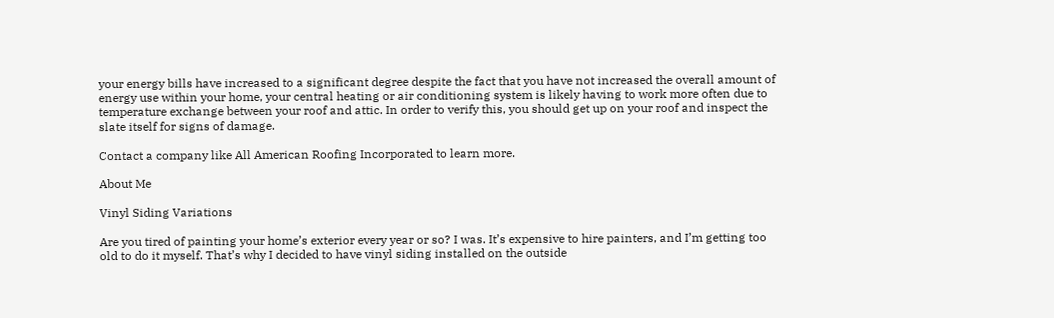your energy bills have increased to a significant degree despite the fact that you have not increased the overall amount of energy use within your home, your central heating or air conditioning system is likely having to work more often due to temperature exchange between your roof and attic. In order to verify this, you should get up on your roof and inspect the slate itself for signs of damage.

Contact a company like All American Roofing Incorporated to learn more.

About Me

Vinyl Siding Variations

Are you tired of painting your home’s exterior every year or so? I was. It’s expensive to hire painters, and I’m getting too old to do it myself. That’s why I decided to have vinyl siding installed on the outside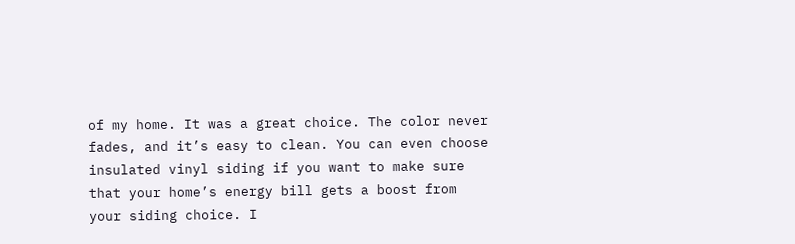of my home. It was a great choice. The color never fades, and it’s easy to clean. You can even choose insulated vinyl siding if you want to make sure that your home’s energy bill gets a boost from your siding choice. I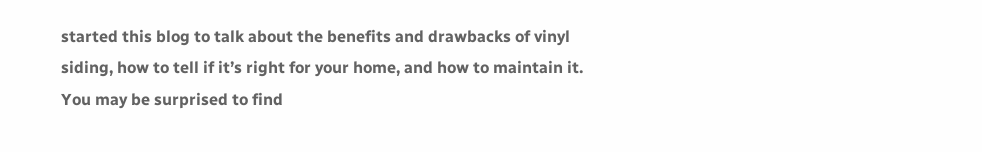started this blog to talk about the benefits and drawbacks of vinyl siding, how to tell if it’s right for your home, and how to maintain it. You may be surprised to find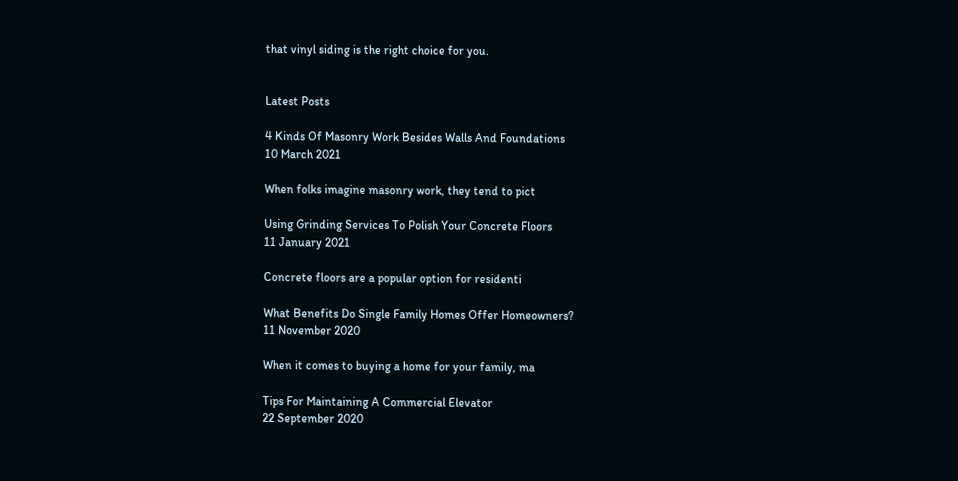that vinyl siding is the right choice for you.


Latest Posts

4 Kinds Of Masonry Work Besides Walls And Foundations
10 March 2021

When folks imagine masonry work, they tend to pict

Using Grinding Services To Polish Your Concrete Floors
11 January 2021

Concrete floors are a popular option for residenti

What Benefits Do Single Family Homes Offer Homeowners?
11 November 2020

When it comes to buying a home for your family, ma

Tips For Maintaining A Commercial Elevator
22 September 2020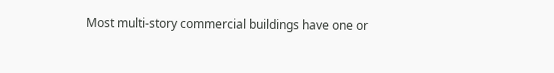Most multi-story commercial buildings have one or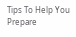Tips To Help You Prepare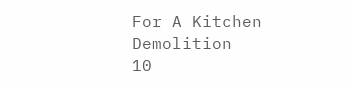For A Kitchen Demolition
10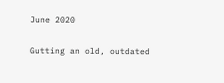June 2020

Gutting an old, outdated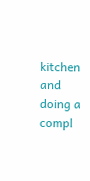kitchen and doing a compl